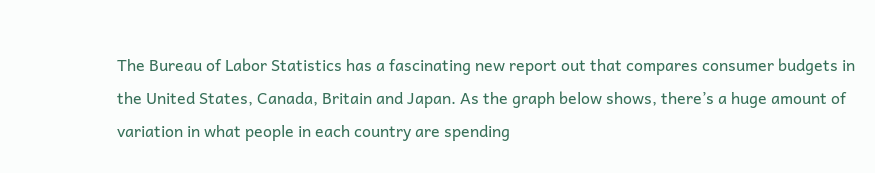The Bureau of Labor Statistics has a fascinating new report out that compares consumer budgets in the United States, Canada, Britain and Japan. As the graph below shows, there’s a huge amount of variation in what people in each country are spending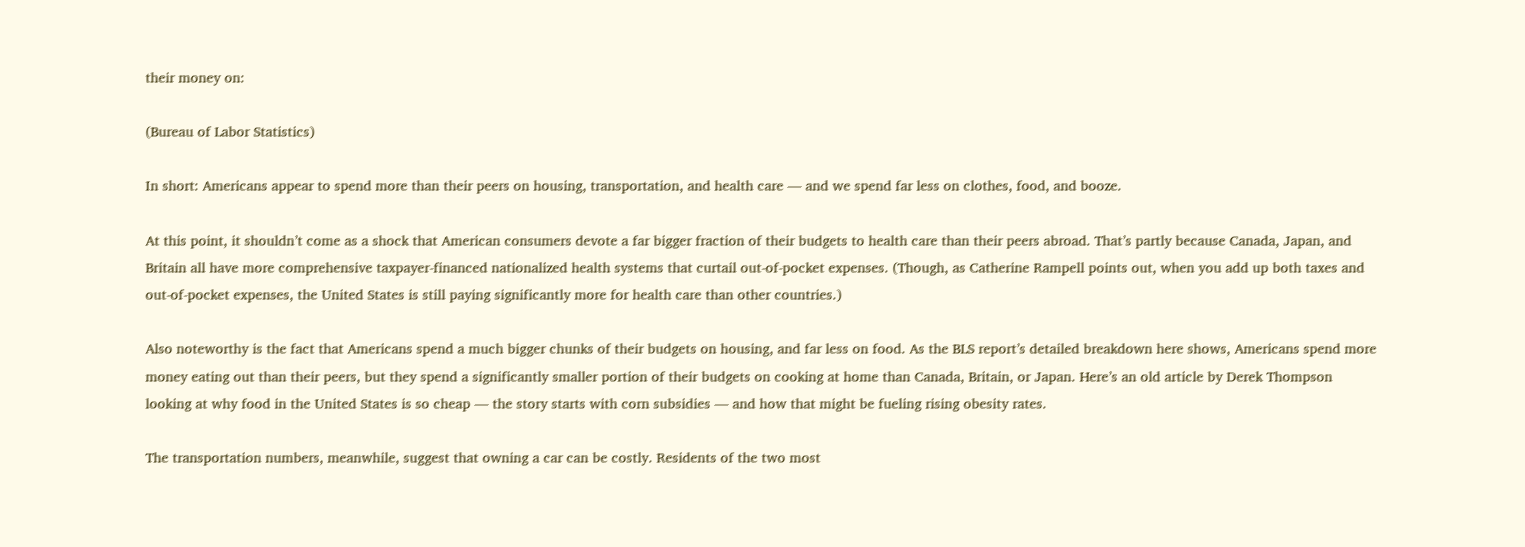their money on:

(Bureau of Labor Statistics)

In short: Americans appear to spend more than their peers on housing, transportation, and health care — and we spend far less on clothes, food, and booze.

At this point, it shouldn’t come as a shock that American consumers devote a far bigger fraction of their budgets to health care than their peers abroad. That’s partly because Canada, Japan, and Britain all have more comprehensive taxpayer-financed nationalized health systems that curtail out-of-pocket expenses. (Though, as Catherine Rampell points out, when you add up both taxes and out-of-pocket expenses, the United States is still paying significantly more for health care than other countries.)

Also noteworthy is the fact that Americans spend a much bigger chunks of their budgets on housing, and far less on food. As the BLS report’s detailed breakdown here shows, Americans spend more money eating out than their peers, but they spend a significantly smaller portion of their budgets on cooking at home than Canada, Britain, or Japan. Here’s an old article by Derek Thompson looking at why food in the United States is so cheap — the story starts with corn subsidies — and how that might be fueling rising obesity rates.

The transportation numbers, meanwhile, suggest that owning a car can be costly. Residents of the two most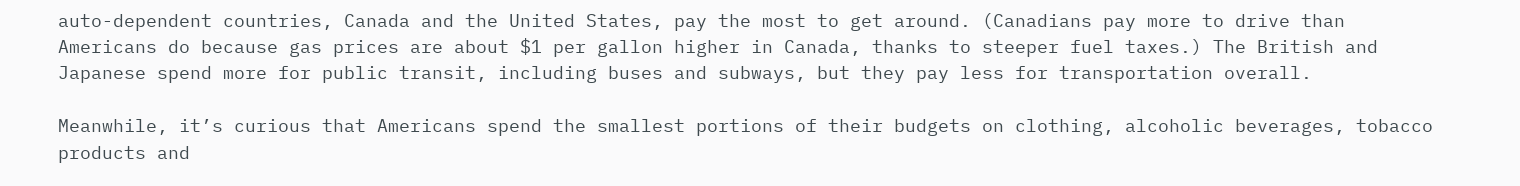auto-dependent countries, Canada and the United States, pay the most to get around. (Canadians pay more to drive than Americans do because gas prices are about $1 per gallon higher in Canada, thanks to steeper fuel taxes.) The British and Japanese spend more for public transit, including buses and subways, but they pay less for transportation overall.

Meanwhile, it’s curious that Americans spend the smallest portions of their budgets on clothing, alcoholic beverages, tobacco products and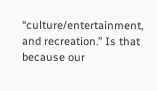“culture/entertainment, and recreation.” Is that because our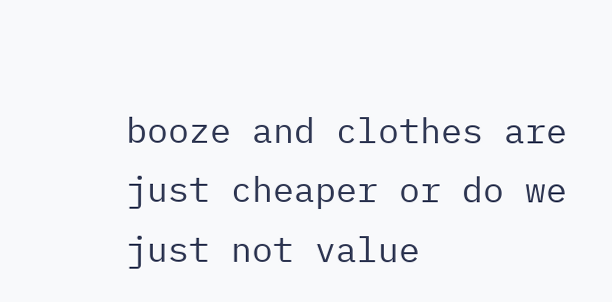booze and clothes are just cheaper or do we just not value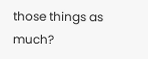those things as much?